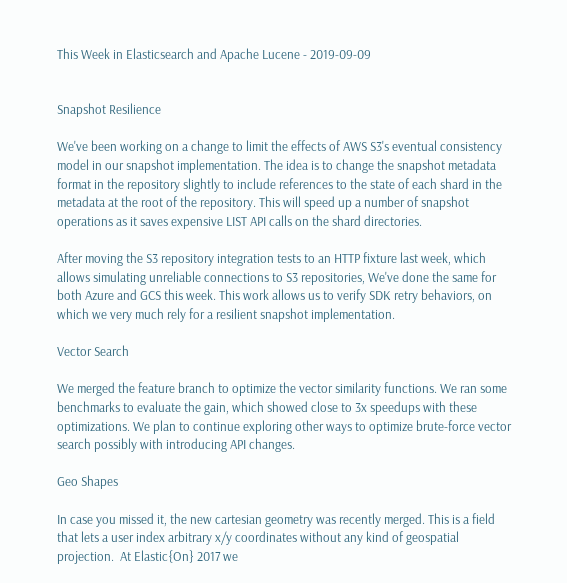This Week in Elasticsearch and Apache Lucene - 2019-09-09


Snapshot Resilience

We've been working on a change to limit the effects of AWS S3's eventual consistency model in our snapshot implementation. The idea is to change the snapshot metadata format in the repository slightly to include references to the state of each shard in the metadata at the root of the repository. This will speed up a number of snapshot operations as it saves expensive LIST API calls on the shard directories.

After moving the S3 repository integration tests to an HTTP fixture last week, which allows simulating unreliable connections to S3 repositories, We've done the same for both Azure and GCS this week. This work allows us to verify SDK retry behaviors, on which we very much rely for a resilient snapshot implementation.

Vector Search

We merged the feature branch to optimize the vector similarity functions. We ran some benchmarks to evaluate the gain, which showed close to 3x speedups with these optimizations. We plan to continue exploring other ways to optimize brute-force vector search possibly with introducing API changes.

Geo Shapes

In case you missed it, the new cartesian geometry was recently merged. This is a field that lets a user index arbitrary x/y coordinates without any kind of geospatial projection.  At Elastic{On} 2017 we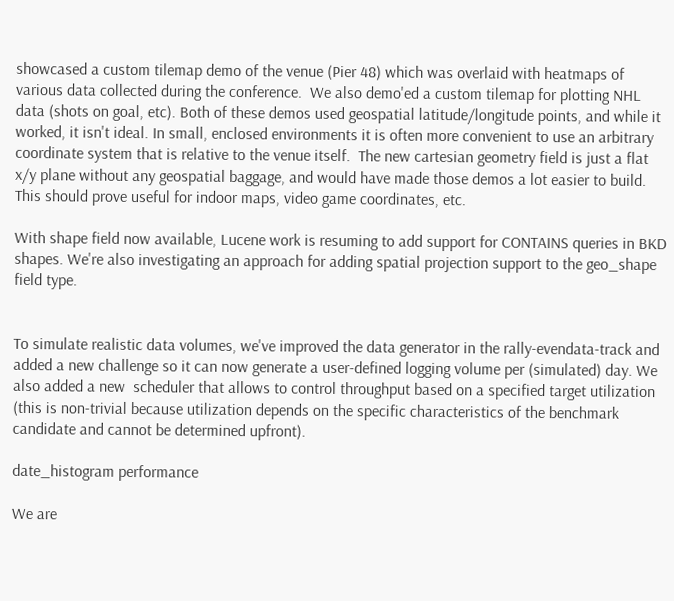showcased a custom tilemap demo of the venue (Pier 48) which was overlaid with heatmaps of various data collected during the conference.  We also demo'ed a custom tilemap for plotting NHL data (shots on goal, etc). Both of these demos used geospatial latitude/longitude points, and while it worked, it isn't ideal. In small, enclosed environments it is often more convenient to use an arbitrary coordinate system that is relative to the venue itself.  The new cartesian geometry field is just a flat x/y plane without any geospatial baggage, and would have made those demos a lot easier to build. This should prove useful for indoor maps, video game coordinates, etc.

With shape field now available, Lucene work is resuming to add support for CONTAINS queries in BKD shapes. We're also investigating an approach for adding spatial projection support to the geo_shape field type.


To simulate realistic data volumes, we've improved the data generator in the rally-evendata-track and added a new challenge so it can now generate a user-defined logging volume per (simulated) day. We also added a new  scheduler that allows to control throughput based on a specified target utilization (this is non-trivial because utilization depends on the specific characteristics of the benchmark candidate and cannot be determined upfront).

date_histogram performance

We are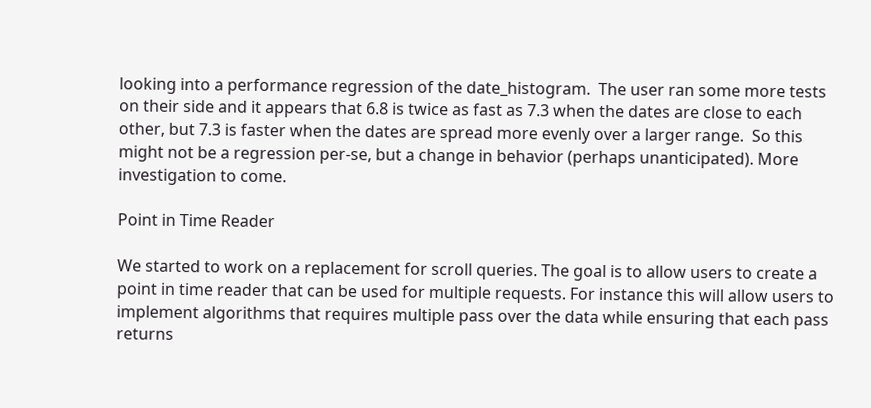looking into a performance regression of the date_histogram.  The user ran some more tests on their side and it appears that 6.8 is twice as fast as 7.3 when the dates are close to each other, but 7.3 is faster when the dates are spread more evenly over a larger range.  So this might not be a regression per-se, but a change in behavior (perhaps unanticipated). More investigation to come.

Point in Time Reader

We started to work on a replacement for scroll queries. The goal is to allow users to create a point in time reader that can be used for multiple requests. For instance this will allow users to implement algorithms that requires multiple pass over the data while ensuring that each pass returns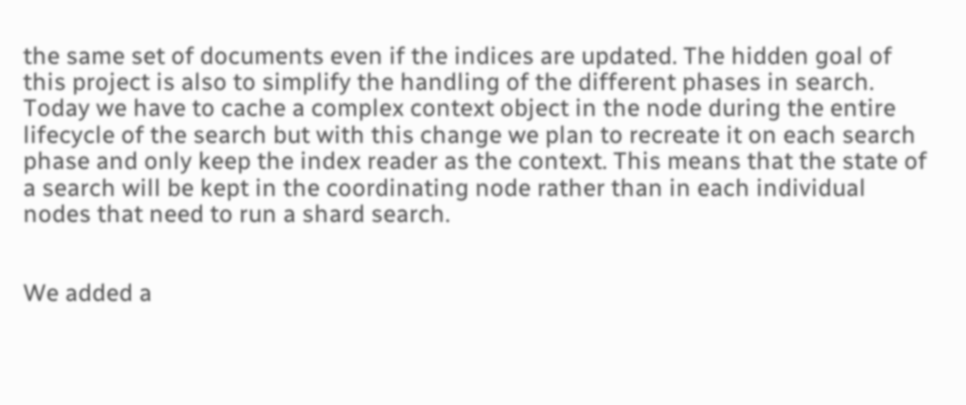the same set of documents even if the indices are updated. The hidden goal of this project is also to simplify the handling of the different phases in search. Today we have to cache a complex context object in the node during the entire lifecycle of the search but with this change we plan to recreate it on each search phase and only keep the index reader as the context. This means that the state of a search will be kept in the coordinating node rather than in each individual nodes that need to run a shard search.


We added a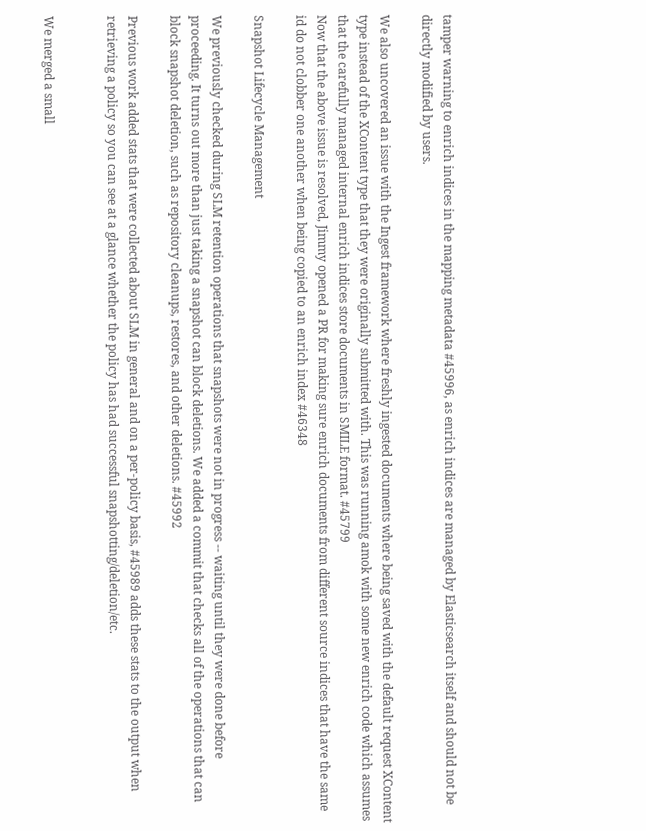tamper warning to enrich indices in the mapping metadata #45996, as enrich indices are managed by Elasticsearch itself and should not be directly modified by users.

We also uncovered an issue with the Ingest framework where freshly ingested documents where being saved with the default request XContent type instead of the XContent type that they were originally submitted with. This was running amok with some new enrich code which assumes that the carefully managed internal enrich indices store documents in SMILE format. #45799
Now that the above issue is resolved, Jimmy opened a PR for making sure enrich documents from different source indices that have the same id do not clobber one another when being copied to an enrich index #46348

Snapshot Lifecycle Management

We previously checked during SLM retention operations that snapshots were not in progress -- waiting until they were done before proceeding. It turns out more than just taking a snapshot can block deletions. We added a commit that checks all of the operations that can block snapshot deletion, such as repository cleanups, restores, and other deletions. #45992

Previous work added stats that were collected about SLM in general and on a per-policy basis, #45989 adds these stats to the output when retrieving a policy so you can see at a glance whether the policy has had successful snapshotting/deletion/etc.


We merged a small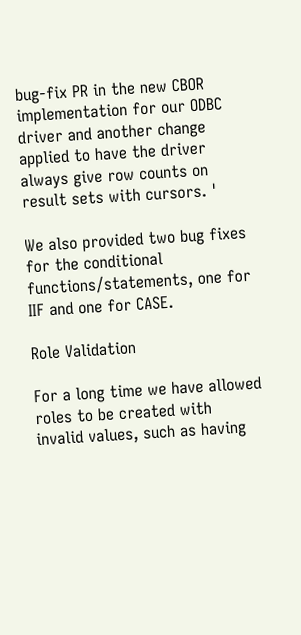bug-fix PR in the new CBOR implementation for our ODBC driver and another change applied to have the driver always give row counts on result sets with cursors. '

We also provided two bug fixes for the conditional functions/statements, one for IIF and one for CASE.

Role Validation

For a long time we have allowed roles to be created with invalid values, such as having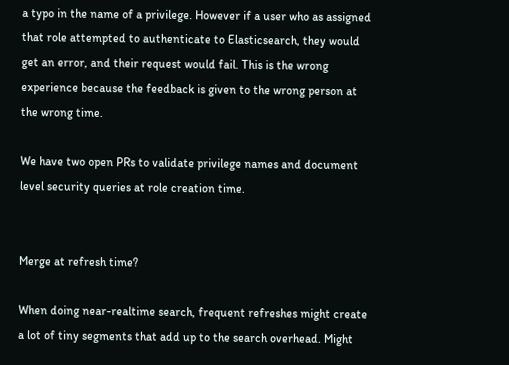a typo in the name of a privilege. However if a user who as assigned that role attempted to authenticate to Elasticsearch, they would get an error, and their request would fail. This is the wrong experience because the feedback is given to the wrong person at the wrong time.

We have two open PRs to validate privilege names and document level security queries at role creation time.


Merge at refresh time?

When doing near-realtime search, frequent refreshes might create a lot of tiny segments that add up to the search overhead. Might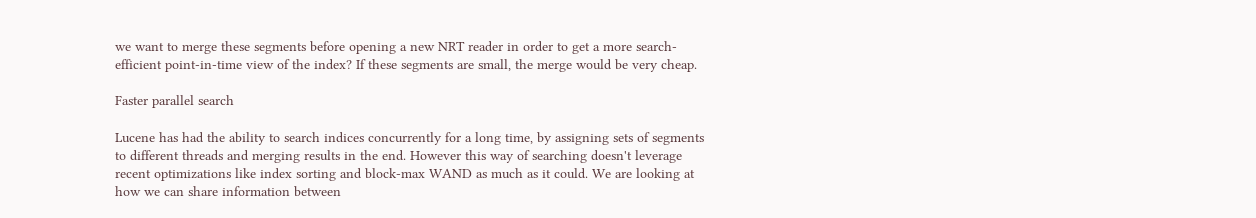we want to merge these segments before opening a new NRT reader in order to get a more search-efficient point-in-time view of the index? If these segments are small, the merge would be very cheap.

Faster parallel search

Lucene has had the ability to search indices concurrently for a long time, by assigning sets of segments to different threads and merging results in the end. However this way of searching doesn't leverage recent optimizations like index sorting and block-max WAND as much as it could. We are looking at how we can share information between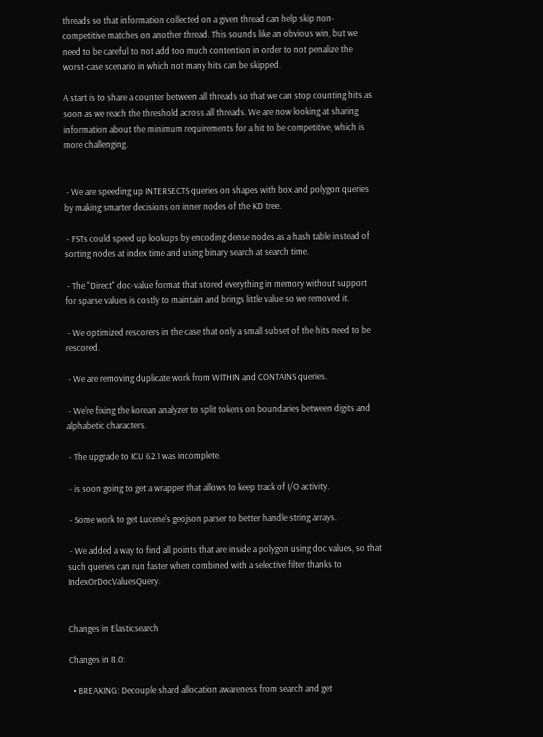threads so that information collected on a given thread can help skip non-competitive matches on another thread. This sounds like an obvious win, but we need to be careful to not add too much contention in order to not penalize the worst-case scenario in which not many hits can be skipped.

A start is to share a counter between all threads so that we can stop counting hits as soon as we reach the threshold across all threads. We are now looking at sharing information about the minimum requirements for a hit to be competitive, which is more challenging.


 - We are speeding up INTERSECTS queries on shapes with box and polygon queries by making smarter decisions on inner nodes of the KD tree.

 - FSTs could speed up lookups by encoding dense nodes as a hash table instead of sorting nodes at index time and using binary search at search time.

 - The "Direct" doc-value format that stored everything in memory without support for sparse values is costly to maintain and brings little value so we removed it.

 - We optimized rescorers in the case that only a small subset of the hits need to be rescored.

 - We are removing duplicate work from WITHIN and CONTAINS queries.

 - We're fixing the korean analyzer to split tokens on boundaries between digits and alphabetic characters.

 - The upgrade to ICU 62.1 was incomplete.

 - is soon going to get a wrapper that allows to keep track of I/O activity.

 - Some work to get Lucene's geojson parser to better handle string arrays.

 - We added a way to find all points that are inside a polygon using doc values, so that such queries can run faster when combined with a selective filter thanks to IndexOrDocValuesQuery.


Changes in Elasticsearch

Changes in 8.0:

  • BREAKING: Decouple shard allocation awareness from search and get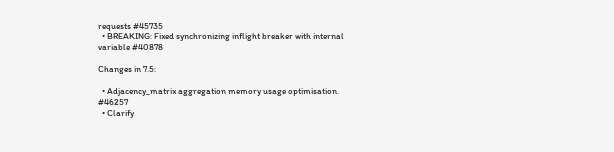requests #45735
  • BREAKING: Fixed synchronizing inflight breaker with internal variable #40878

Changes in 7.5:

  • Adjacency_matrix aggregation memory usage optimisation. #46257
  • Clarify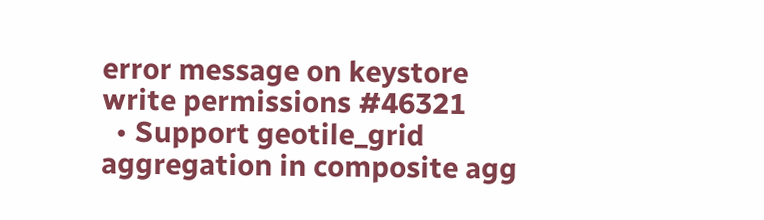error message on keystore write permissions #46321
  • Support geotile_grid aggregation in composite agg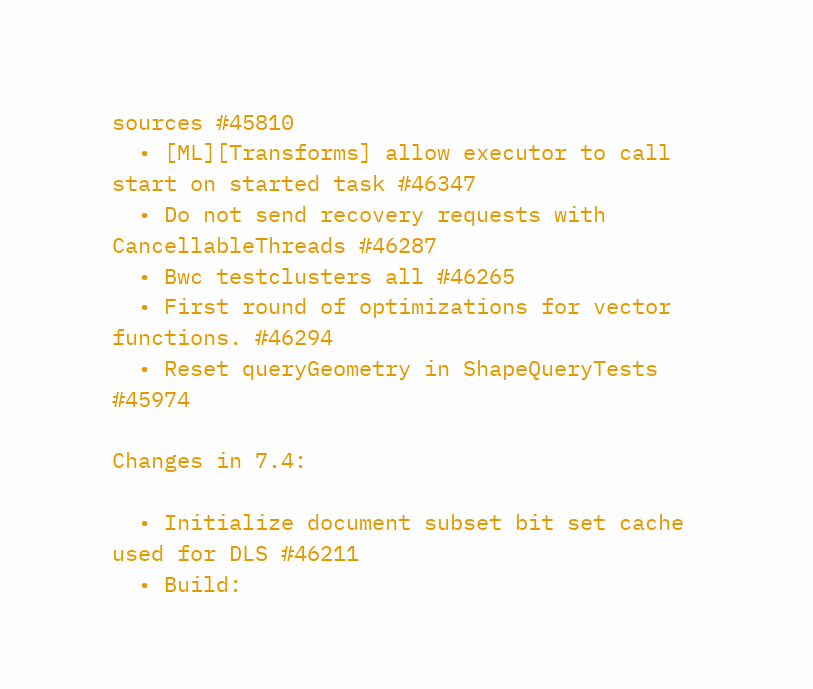sources #45810
  • [ML][Transforms] allow executor to call start on started task #46347
  • Do not send recovery requests with CancellableThreads #46287
  • Bwc testclusters all #46265
  • First round of optimizations for vector functions. #46294
  • Reset queryGeometry in ShapeQueryTests #45974

Changes in 7.4:

  • Initialize document subset bit set cache used for DLS #46211
  • Build: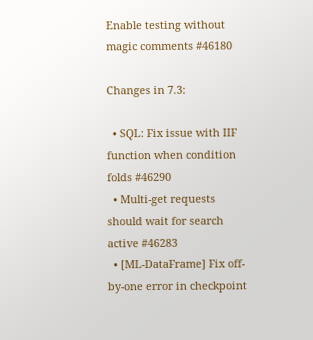Enable testing without magic comments #46180

Changes in 7.3:

  • SQL: Fix issue with IIF function when condition folds #46290
  • Multi-get requests should wait for search active #46283
  • [ML-DataFrame] Fix off-by-one error in checkpoint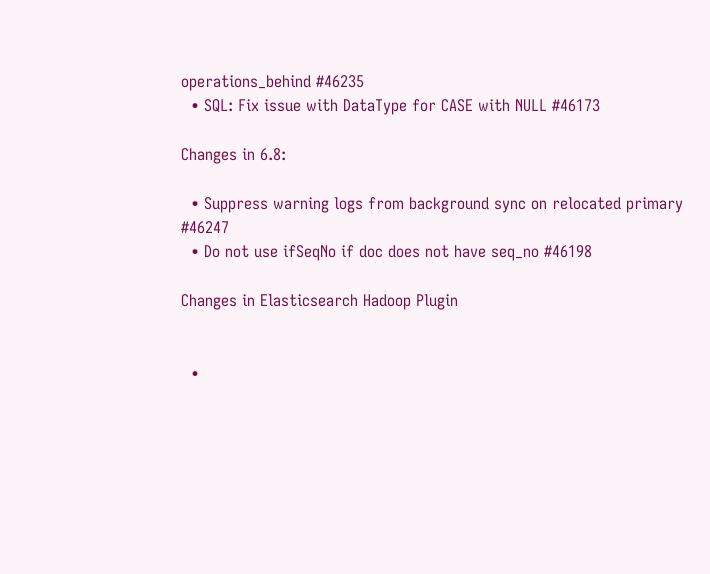operations_behind #46235
  • SQL: Fix issue with DataType for CASE with NULL #46173

Changes in 6.8:

  • Suppress warning logs from background sync on relocated primary #46247
  • Do not use ifSeqNo if doc does not have seq_no #46198

Changes in Elasticsearch Hadoop Plugin


  •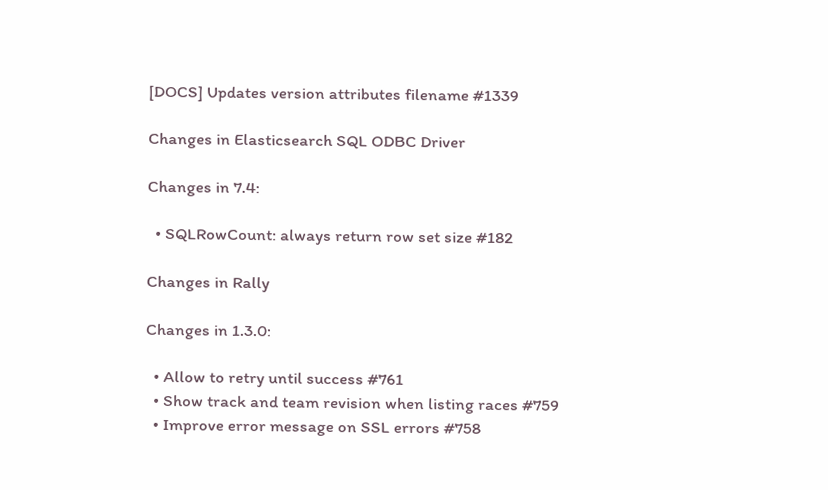[DOCS] Updates version attributes filename #1339

Changes in Elasticsearch SQL ODBC Driver

Changes in 7.4:

  • SQLRowCount: always return row set size #182

Changes in Rally

Changes in 1.3.0:

  • Allow to retry until success #761
  • Show track and team revision when listing races #759
  • Improve error message on SSL errors #758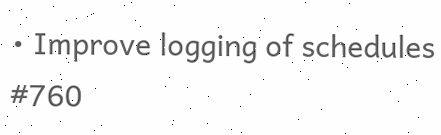• Improve logging of schedules #760